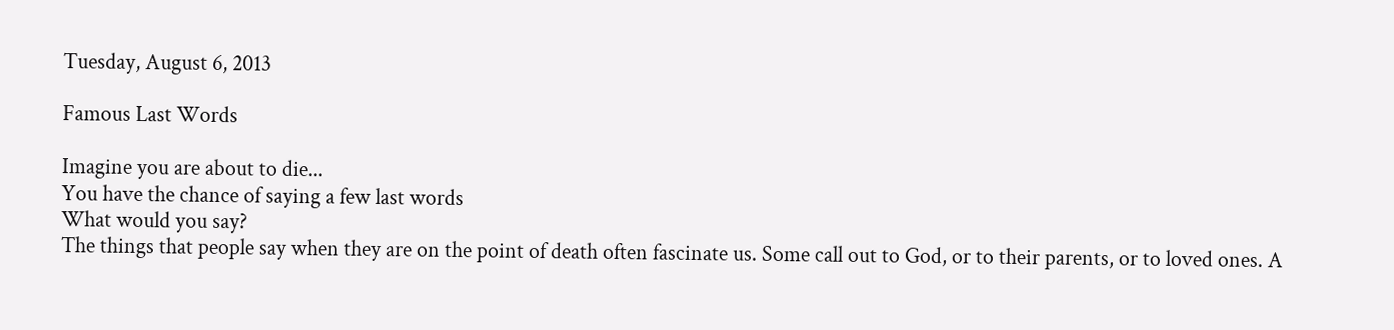Tuesday, August 6, 2013

Famous Last Words

Imagine you are about to die...
You have the chance of saying a few last words
What would you say?
The things that people say when they are on the point of death often fascinate us. Some call out to God, or to their parents, or to loved ones. A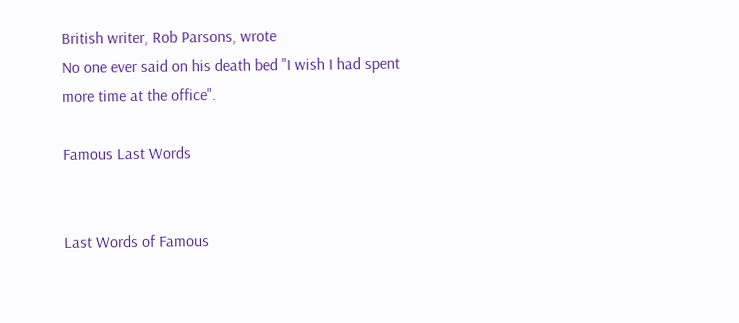British writer, Rob Parsons, wrote
No one ever said on his death bed "I wish I had spent more time at the office".

Famous Last Words


Last Words of Famous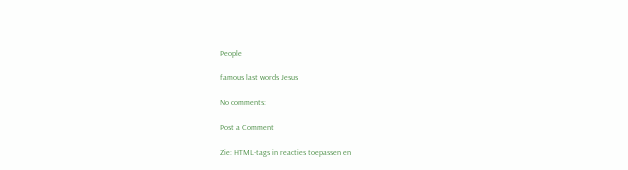People

famous last words Jesus

No comments:

Post a Comment

Zie: HTML-tags in reacties toepassen en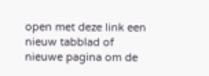open met deze link een nieuw tabblad of nieuwe pagina om de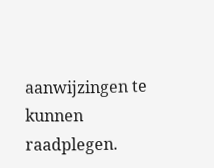aanwijzingen te kunnen raadplegen.